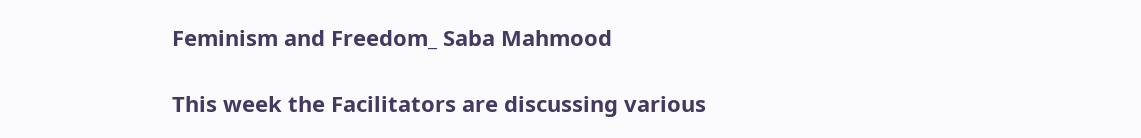Feminism and Freedom_ Saba Mahmood

This week the Facilitators are discussing various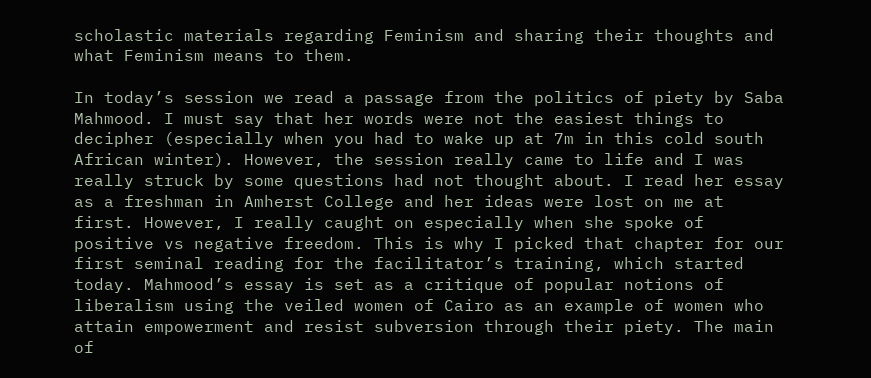scholastic materials regarding Feminism and sharing their thoughts and what Feminism means to them.

In today’s session we read a passage from the politics of piety by Saba Mahmood. I must say that her words were not the easiest things to decipher (especially when you had to wake up at 7m in this cold south African winter). However, the session really came to life and I was really struck by some questions had not thought about. I read her essay as a freshman in Amherst College and her ideas were lost on me at first. However, I really caught on especially when she spoke of positive vs negative freedom. This is why I picked that chapter for our first seminal reading for the facilitator’s training, which started today. Mahmood’s essay is set as a critique of popular notions of liberalism using the veiled women of Cairo as an example of women who attain empowerment and resist subversion through their piety. The main of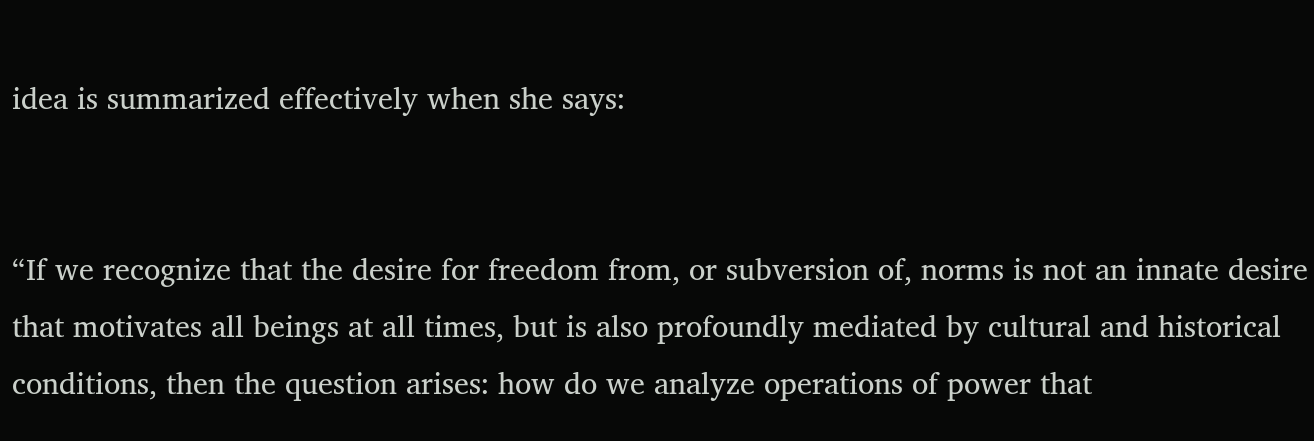idea is summarized effectively when she says:


“If we recognize that the desire for freedom from, or subversion of, norms is not an innate desire that motivates all beings at all times, but is also profoundly mediated by cultural and historical conditions, then the question arises: how do we analyze operations of power that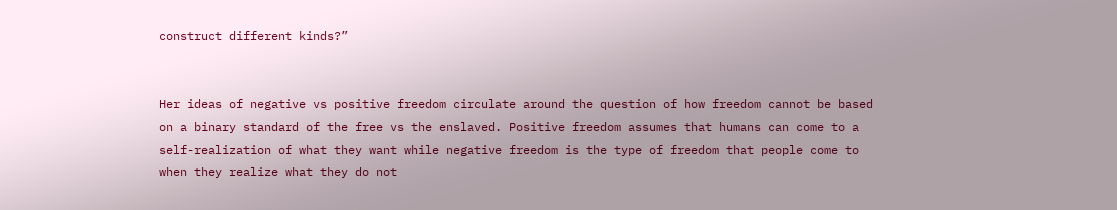construct different kinds?”


Her ideas of negative vs positive freedom circulate around the question of how freedom cannot be based on a binary standard of the free vs the enslaved. Positive freedom assumes that humans can come to a self-realization of what they want while negative freedom is the type of freedom that people come to when they realize what they do not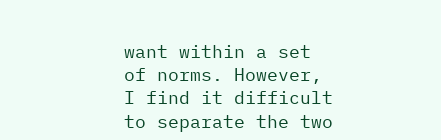want within a set of norms. However, I find it difficult to separate the two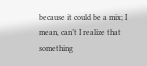because it could be a mix; I mean, can’t I realize that something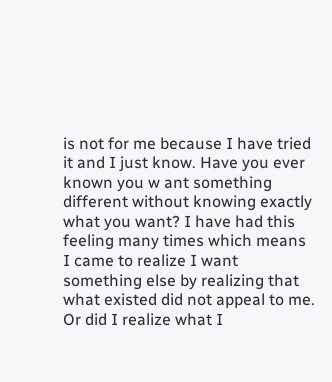is not for me because I have tried it and I just know. Have you ever known you w ant something different without knowing exactly what you want? I have had this feeling many times which means I came to realize I want something else by realizing that what existed did not appeal to me. Or did I realize what I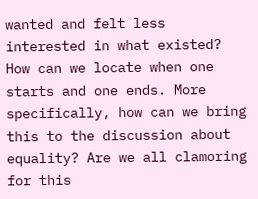wanted and felt less interested in what existed? How can we locate when one starts and one ends. More specifically, how can we bring this to the discussion about equality? Are we all clamoring for this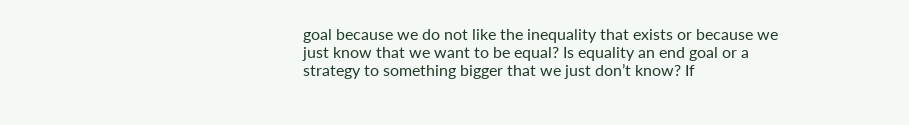goal because we do not like the inequality that exists or because we just know that we want to be equal? Is equality an end goal or a strategy to something bigger that we just don’t know? If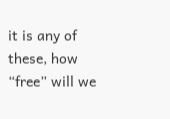it is any of these, how “free” will we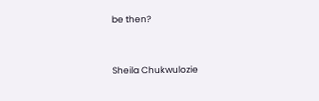be then?


Sheila Chukwulozie